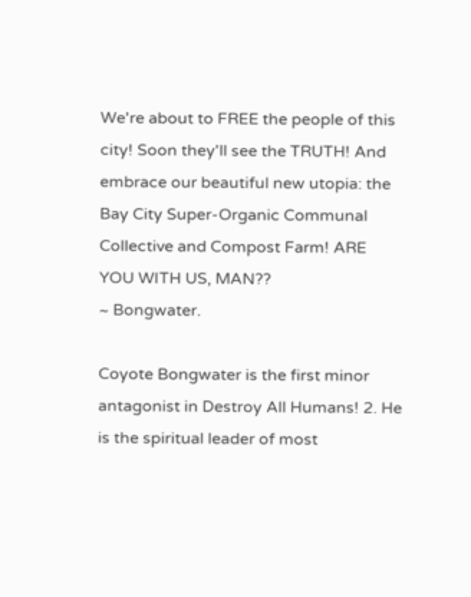We're about to FREE the people of this city! Soon they'll see the TRUTH! And embrace our beautiful new utopia: the Bay City Super-Organic Communal Collective and Compost Farm! ARE YOU WITH US, MAN??
~ Bongwater.

Coyote Bongwater is the first minor antagonist in Destroy All Humans! 2. He is the spiritual leader of most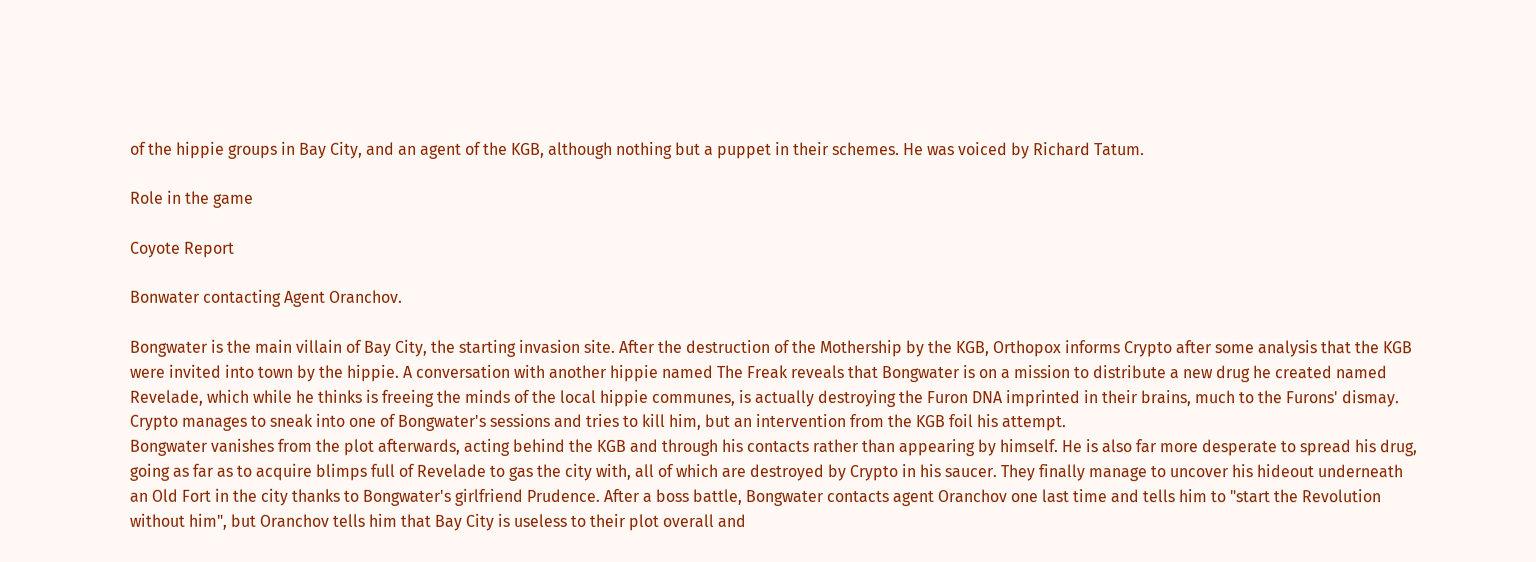of the hippie groups in Bay City, and an agent of the KGB, although nothing but a puppet in their schemes. He was voiced by Richard Tatum.

Role in the game

Coyote Report

Bonwater contacting Agent Oranchov.

Bongwater is the main villain of Bay City, the starting invasion site. After the destruction of the Mothership by the KGB, Orthopox informs Crypto after some analysis that the KGB were invited into town by the hippie. A conversation with another hippie named The Freak reveals that Bongwater is on a mission to distribute a new drug he created named Revelade, which while he thinks is freeing the minds of the local hippie communes, is actually destroying the Furon DNA imprinted in their brains, much to the Furons' dismay. Crypto manages to sneak into one of Bongwater's sessions and tries to kill him, but an intervention from the KGB foil his attempt.
Bongwater vanishes from the plot afterwards, acting behind the KGB and through his contacts rather than appearing by himself. He is also far more desperate to spread his drug, going as far as to acquire blimps full of Revelade to gas the city with, all of which are destroyed by Crypto in his saucer. They finally manage to uncover his hideout underneath an Old Fort in the city thanks to Bongwater's girlfriend Prudence. After a boss battle, Bongwater contacts agent Oranchov one last time and tells him to "start the Revolution without him", but Oranchov tells him that Bay City is useless to their plot overall and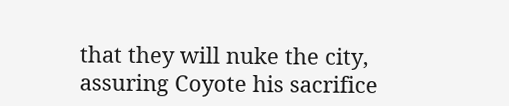that they will nuke the city, assuring Coyote his sacrifice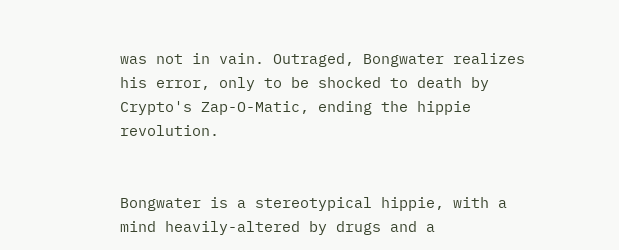was not in vain. Outraged, Bongwater realizes his error, only to be shocked to death by Crypto's Zap-O-Matic, ending the hippie revolution.


Bongwater is a stereotypical hippie, with a mind heavily-altered by drugs and a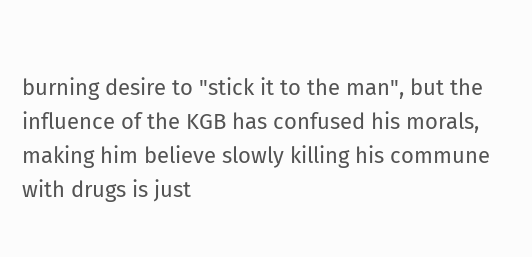burning desire to "stick it to the man", but the influence of the KGB has confused his morals, making him believe slowly killing his commune with drugs is just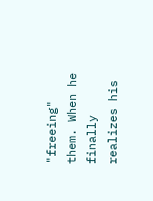"freeing" them. When he finally realizes his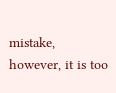mistake, however, it is too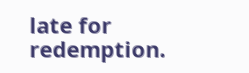late for redemption.